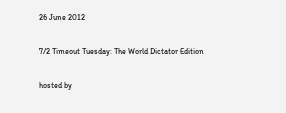26 June 2012

7/2 Timeout Tuesday: The World Dictator Edition

hosted by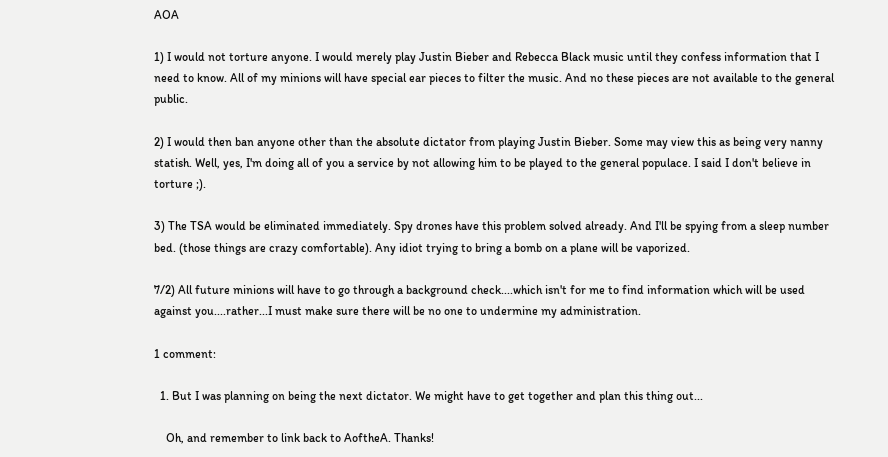AOA

1) I would not torture anyone. I would merely play Justin Bieber and Rebecca Black music until they confess information that I need to know. All of my minions will have special ear pieces to filter the music. And no these pieces are not available to the general public.

2) I would then ban anyone other than the absolute dictator from playing Justin Bieber. Some may view this as being very nanny statish. Well, yes, I'm doing all of you a service by not allowing him to be played to the general populace. I said I don't believe in torture ;).

3) The TSA would be eliminated immediately. Spy drones have this problem solved already. And I'll be spying from a sleep number bed. (those things are crazy comfortable). Any idiot trying to bring a bomb on a plane will be vaporized.

7/2) All future minions will have to go through a background check....which isn't for me to find information which will be used against you....rather...I must make sure there will be no one to undermine my administration.

1 comment:

  1. But I was planning on being the next dictator. We might have to get together and plan this thing out...

    Oh, and remember to link back to AoftheA. Thanks!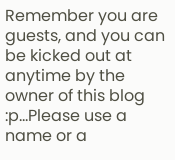Remember you are guests, and you can be kicked out at anytime by the owner of this blog :p...Please use a name or a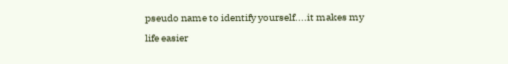pseudo name to identify yourself....it makes my life easier